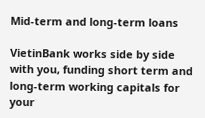Mid-term and long-term loans

VietinBank works side by side with you, funding short term and long-term working capitals for your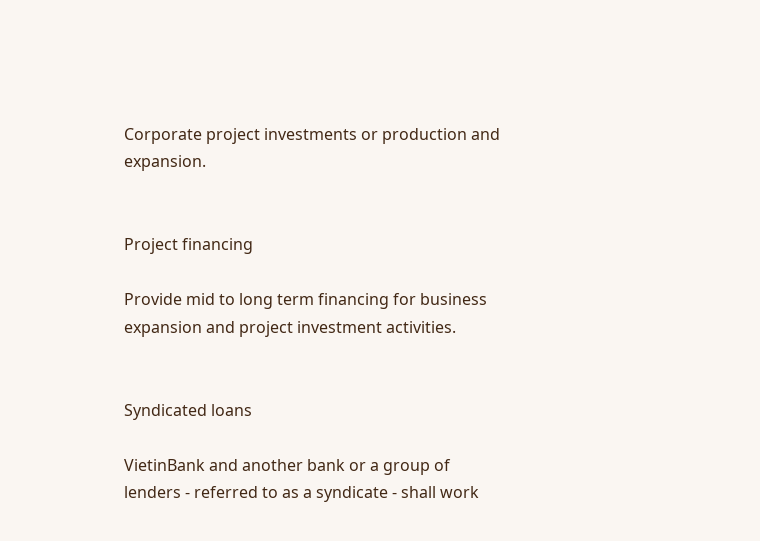Corporate project investments or production and expansion.


Project financing

Provide mid to long term financing for business expansion and project investment activities.


Syndicated loans

VietinBank and another bank or a group of lenders - referred to as a syndicate - shall work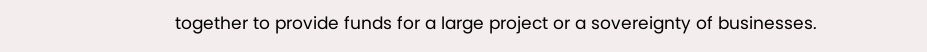together to provide funds for a large project or a sovereignty of businesses.